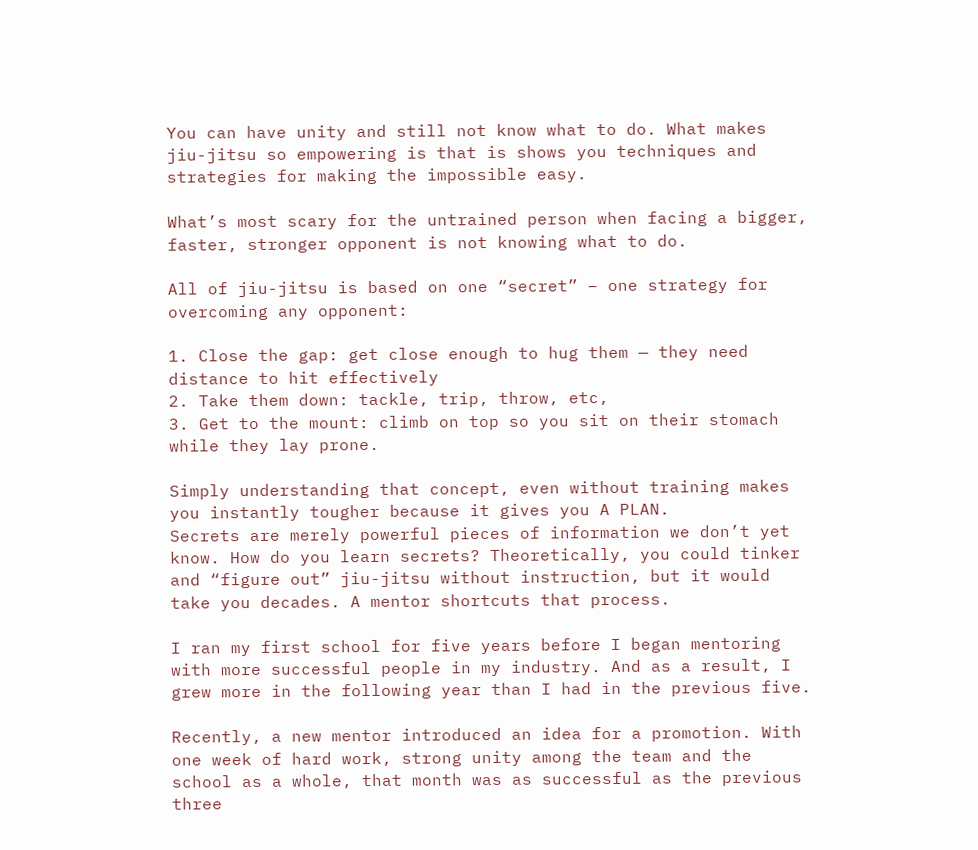You can have unity and still not know what to do. What makes jiu-jitsu so empowering is that is shows you techniques and strategies for making the impossible easy.

What’s most scary for the untrained person when facing a bigger, faster, stronger opponent is not knowing what to do.

All of jiu-jitsu is based on one “secret” – one strategy for overcoming any opponent:

1. Close the gap: get close enough to hug them — they need distance to hit effectively
2. Take them down: tackle, trip, throw, etc,
3. Get to the mount: climb on top so you sit on their stomach while they lay prone.

Simply understanding that concept, even without training makes you instantly tougher because it gives you A PLAN.
Secrets are merely powerful pieces of information we don’t yet know. How do you learn secrets? Theoretically, you could tinker and “figure out” jiu-jitsu without instruction, but it would take you decades. A mentor shortcuts that process.

I ran my first school for five years before I began mentoring with more successful people in my industry. And as a result, I grew more in the following year than I had in the previous five.

Recently, a new mentor introduced an idea for a promotion. With one week of hard work, strong unity among the team and the school as a whole, that month was as successful as the previous three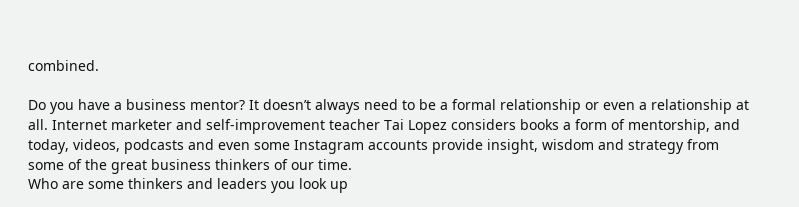combined.

Do you have a business mentor? It doesn’t always need to be a formal relationship or even a relationship at all. Internet marketer and self-improvement teacher Tai Lopez considers books a form of mentorship, and today, videos, podcasts and even some Instagram accounts provide insight, wisdom and strategy from some of the great business thinkers of our time.
Who are some thinkers and leaders you look up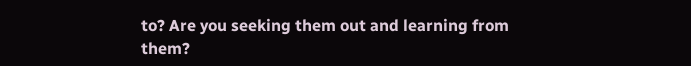to? Are you seeking them out and learning from them?